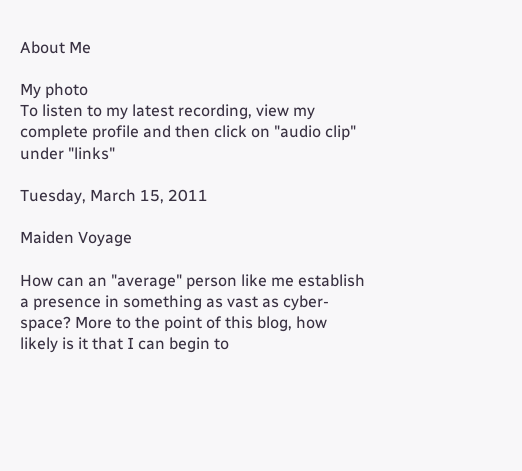About Me

My photo
To listen to my latest recording, view my complete profile and then click on "audio clip" under "links"

Tuesday, March 15, 2011

Maiden Voyage

How can an "average" person like me establish a presence in something as vast as cyber-space? More to the point of this blog, how likely is it that I can begin to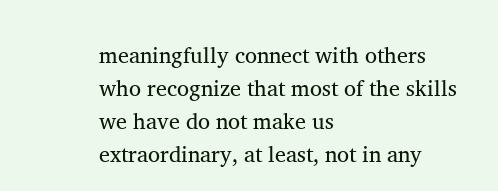meaningfully connect with others who recognize that most of the skills we have do not make us extraordinary, at least, not in any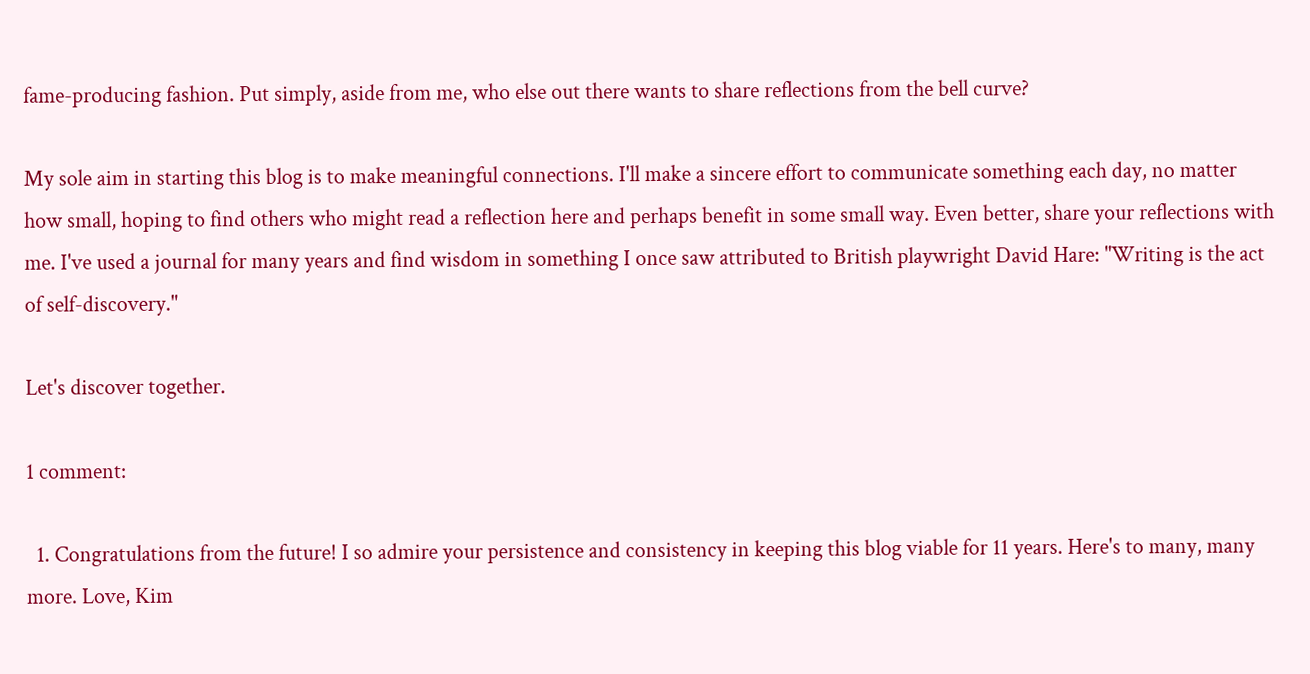fame-producing fashion. Put simply, aside from me, who else out there wants to share reflections from the bell curve?

My sole aim in starting this blog is to make meaningful connections. I'll make a sincere effort to communicate something each day, no matter how small, hoping to find others who might read a reflection here and perhaps benefit in some small way. Even better, share your reflections with me. I've used a journal for many years and find wisdom in something I once saw attributed to British playwright David Hare: "Writing is the act of self-discovery."

Let's discover together.

1 comment:

  1. Congratulations from the future! I so admire your persistence and consistency in keeping this blog viable for 11 years. Here's to many, many more. Love, Kim